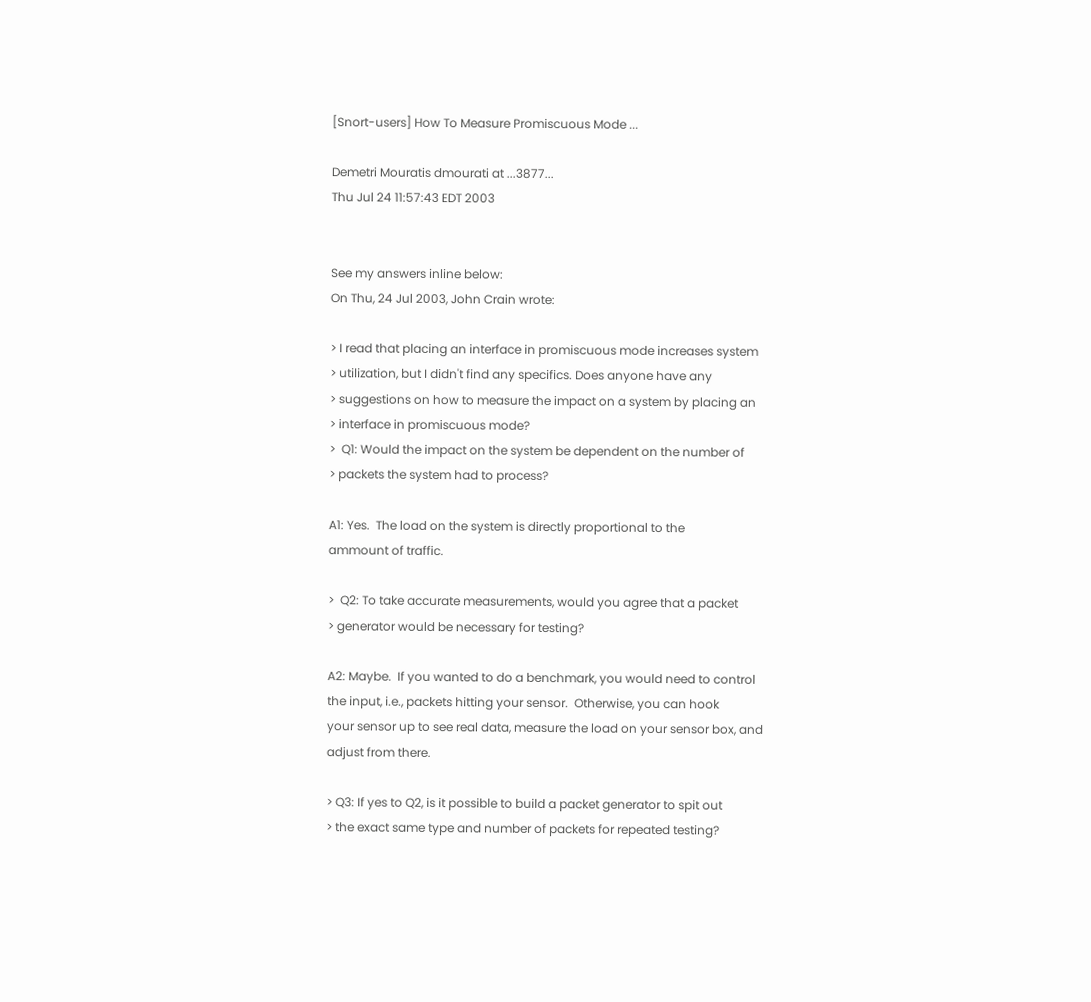[Snort-users] How To Measure Promiscuous Mode ...

Demetri Mouratis dmourati at ...3877...
Thu Jul 24 11:57:43 EDT 2003


See my answers inline below:
On Thu, 24 Jul 2003, John Crain wrote:

> I read that placing an interface in promiscuous mode increases system
> utilization, but I didn't find any specifics. Does anyone have any
> suggestions on how to measure the impact on a system by placing an
> interface in promiscuous mode?
>  Q1: Would the impact on the system be dependent on the number of
> packets the system had to process?

A1: Yes.  The load on the system is directly proportional to the
ammount of traffic.

>  Q2: To take accurate measurements, would you agree that a packet
> generator would be necessary for testing?

A2: Maybe.  If you wanted to do a benchmark, you would need to control
the input, i.e., packets hitting your sensor.  Otherwise, you can hook
your sensor up to see real data, measure the load on your sensor box, and
adjust from there.

> Q3: If yes to Q2, is it possible to build a packet generator to spit out
> the exact same type and number of packets for repeated testing?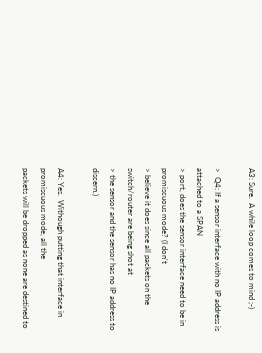A3: Sure.  A while loop comes to mind ;-)

>  Q4: If a sensor interface with no IP address is attached to a SPAN
> port, does the sensor interface need to be in promiscuous mode? (I don't
> believe it does since all packets on the switch/router are being shot at
> the sensor and the sensor has no IP address to discern.)

A4: Yes.  Withough putting that interface in promiscuous mode, all the
packets will be dropped as none are destined to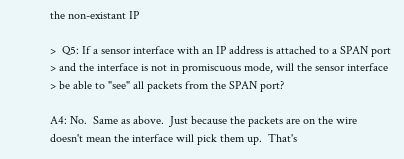the non-existant IP

>  Q5: If a sensor interface with an IP address is attached to a SPAN port
> and the interface is not in promiscuous mode, will the sensor interface
> be able to "see" all packets from the SPAN port?

A4: No.  Same as above.  Just because the packets are on the wire
doesn't mean the interface will pick them up.  That's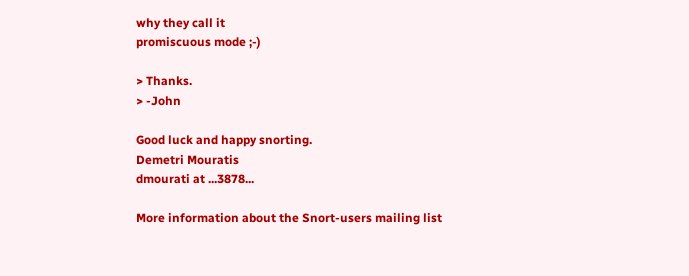why they call it
promiscuous mode ;-)

> Thanks.
> -John

Good luck and happy snorting.
Demetri Mouratis
dmourati at ...3878...

More information about the Snort-users mailing list